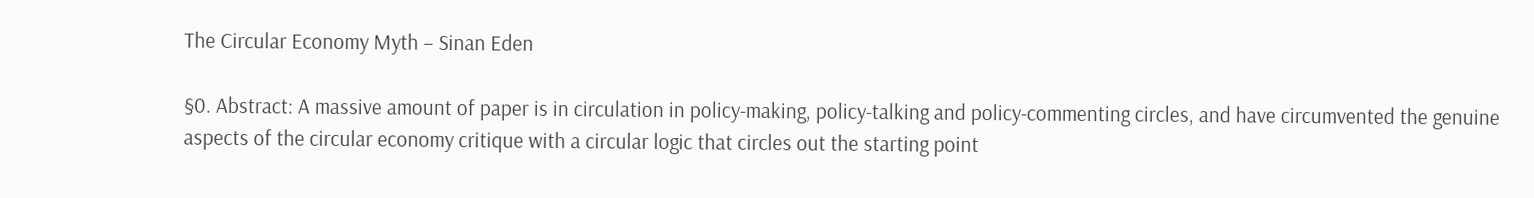The Circular Economy Myth – Sinan Eden

§0. Abstract: A massive amount of paper is in circulation in policy-making, policy-talking and policy-commenting circles, and have circumvented the genuine aspects of the circular economy critique with a circular logic that circles out the starting point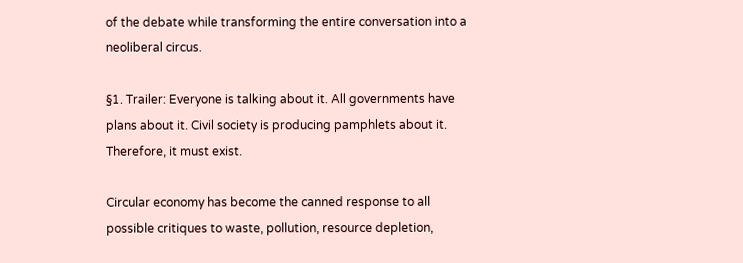of the debate while transforming the entire conversation into a neoliberal circus.

§1. Trailer: Everyone is talking about it. All governments have plans about it. Civil society is producing pamphlets about it. Therefore, it must exist.

Circular economy has become the canned response to all possible critiques to waste, pollution, resource depletion,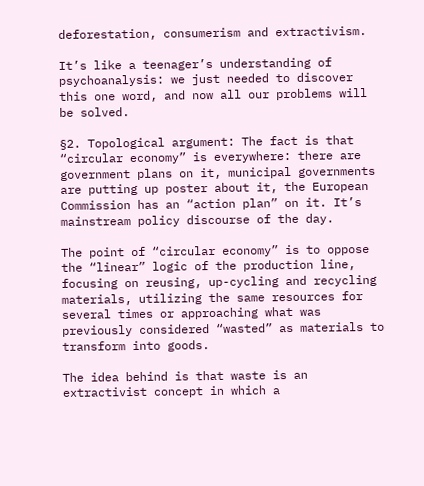deforestation, consumerism and extractivism.

It’s like a teenager’s understanding of psychoanalysis: we just needed to discover this one word, and now all our problems will be solved.

§2. Topological argument: The fact is that “circular economy” is everywhere: there are government plans on it, municipal governments are putting up poster about it, the European Commission has an “action plan” on it. It’s mainstream policy discourse of the day.

The point of “circular economy” is to oppose the “linear” logic of the production line, focusing on reusing, up-cycling and recycling materials, utilizing the same resources for several times or approaching what was previously considered “wasted” as materials to transform into goods.

The idea behind is that waste is an extractivist concept in which a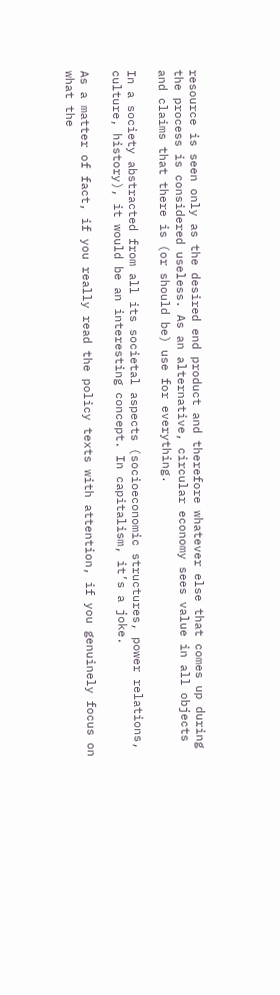resource is seen only as the desired end product and therefore whatever else that comes up during the process is considered useless. As an alternative, circular economy sees value in all objects and claims that there is (or should be) use for everything.

In a society abstracted from all its societal aspects (socioeconomic structures, power relations, culture, history), it would be an interesting concept. In capitalism, it’s a joke.

As a matter of fact, if you really read the policy texts with attention, if you genuinely focus on what the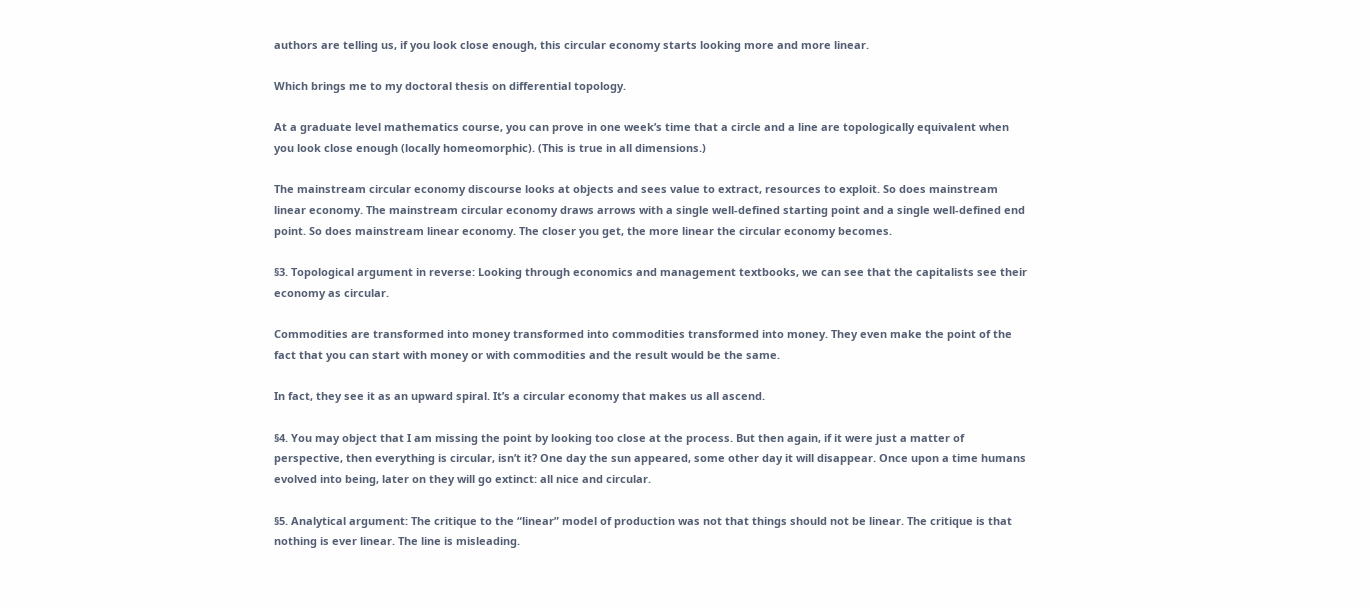authors are telling us, if you look close enough, this circular economy starts looking more and more linear.

Which brings me to my doctoral thesis on differential topology.

At a graduate level mathematics course, you can prove in one week’s time that a circle and a line are topologically equivalent when you look close enough (locally homeomorphic). (This is true in all dimensions.)

The mainstream circular economy discourse looks at objects and sees value to extract, resources to exploit. So does mainstream linear economy. The mainstream circular economy draws arrows with a single well-defined starting point and a single well-defined end point. So does mainstream linear economy. The closer you get, the more linear the circular economy becomes.

§3. Topological argument in reverse: Looking through economics and management textbooks, we can see that the capitalists see their economy as circular.

Commodities are transformed into money transformed into commodities transformed into money. They even make the point of the fact that you can start with money or with commodities and the result would be the same.

In fact, they see it as an upward spiral. It’s a circular economy that makes us all ascend.

§4. You may object that I am missing the point by looking too close at the process. But then again, if it were just a matter of perspective, then everything is circular, isn’t it? One day the sun appeared, some other day it will disappear. Once upon a time humans evolved into being, later on they will go extinct: all nice and circular.

§5. Analytical argument: The critique to the “linear” model of production was not that things should not be linear. The critique is that nothing is ever linear. The line is misleading.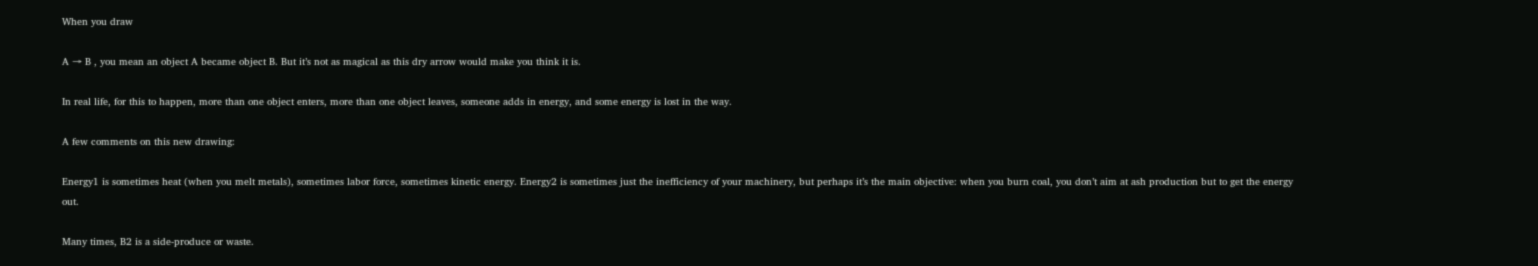When you draw

A → B , you mean an object A became object B. But it’s not as magical as this dry arrow would make you think it is.

In real life, for this to happen, more than one object enters, more than one object leaves, someone adds in energy, and some energy is lost in the way.

A few comments on this new drawing:

Energy1 is sometimes heat (when you melt metals), sometimes labor force, sometimes kinetic energy. Energy2 is sometimes just the inefficiency of your machinery, but perhaps it’s the main objective: when you burn coal, you don’t aim at ash production but to get the energy out.

Many times, B2 is a side-produce or waste.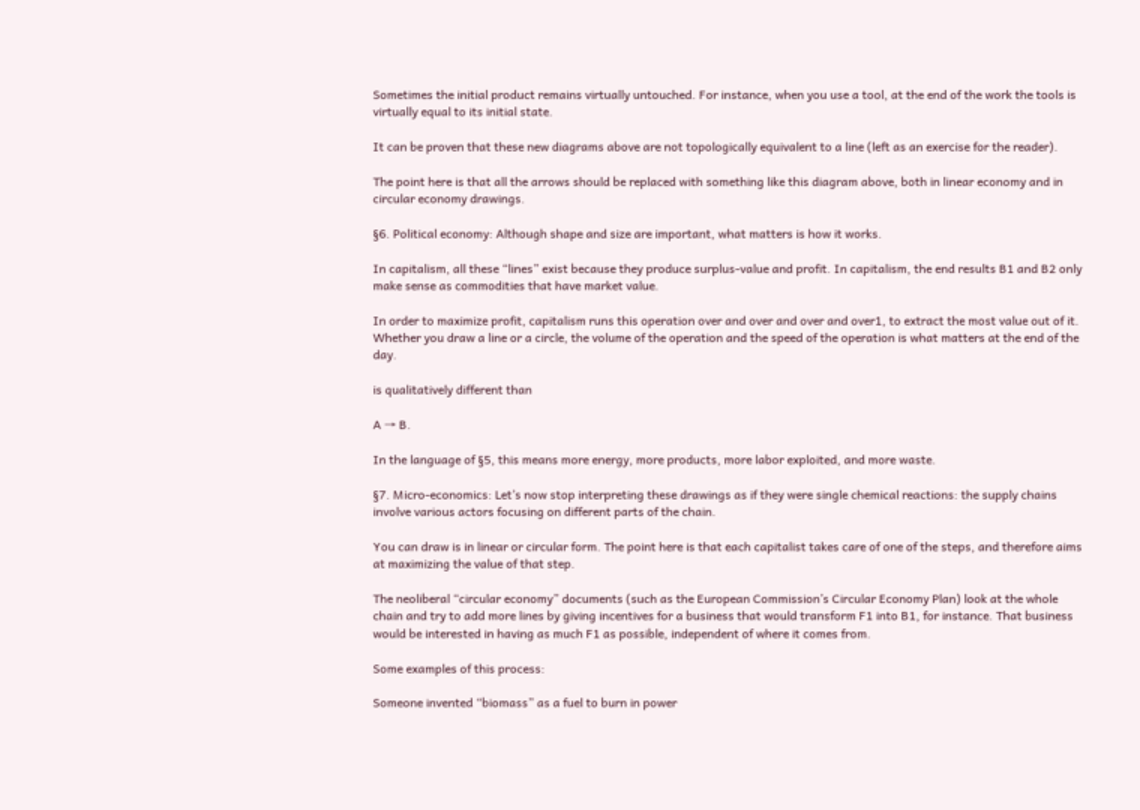Sometimes the initial product remains virtually untouched. For instance, when you use a tool, at the end of the work the tools is virtually equal to its initial state.

It can be proven that these new diagrams above are not topologically equivalent to a line (left as an exercise for the reader).

The point here is that all the arrows should be replaced with something like this diagram above, both in linear economy and in circular economy drawings.

§6. Political economy: Although shape and size are important, what matters is how it works.

In capitalism, all these “lines” exist because they produce surplus-value and profit. In capitalism, the end results B1 and B2 only make sense as commodities that have market value.

In order to maximize profit, capitalism runs this operation over and over and over and over1, to extract the most value out of it. Whether you draw a line or a circle, the volume of the operation and the speed of the operation is what matters at the end of the day.

is qualitatively different than

A → B.

In the language of §5, this means more energy, more products, more labor exploited, and more waste.

§7. Micro-economics: Let’s now stop interpreting these drawings as if they were single chemical reactions: the supply chains involve various actors focusing on different parts of the chain.

You can draw is in linear or circular form. The point here is that each capitalist takes care of one of the steps, and therefore aims at maximizing the value of that step.

The neoliberal “circular economy” documents (such as the European Commission’s Circular Economy Plan) look at the whole chain and try to add more lines by giving incentives for a business that would transform F1 into B1, for instance. That business would be interested in having as much F1 as possible, independent of where it comes from.

Some examples of this process:

Someone invented “biomass” as a fuel to burn in power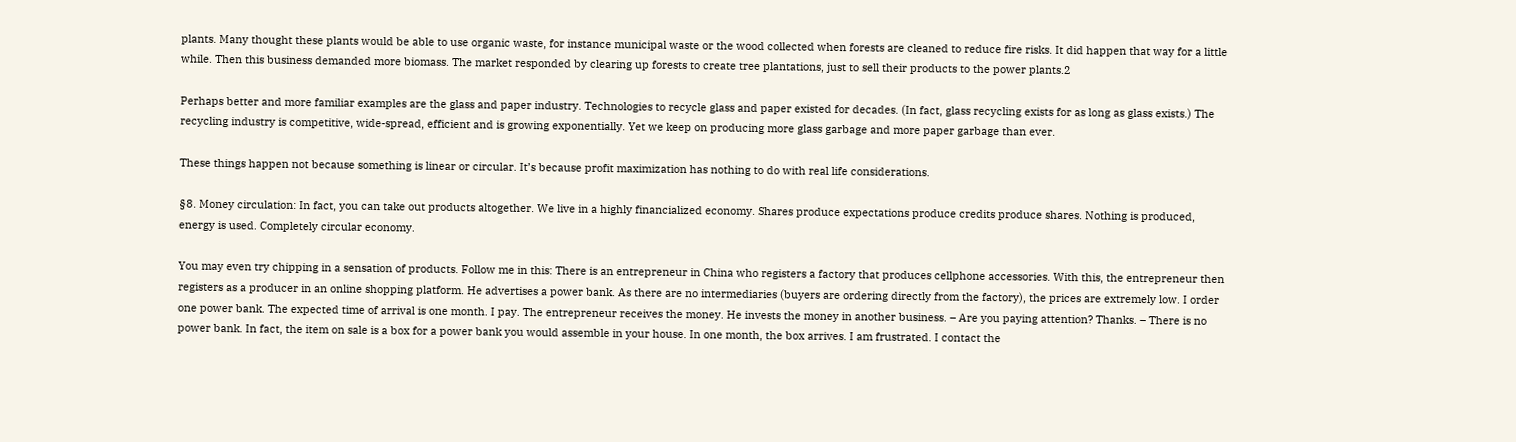plants. Many thought these plants would be able to use organic waste, for instance municipal waste or the wood collected when forests are cleaned to reduce fire risks. It did happen that way for a little while. Then this business demanded more biomass. The market responded by clearing up forests to create tree plantations, just to sell their products to the power plants.2

Perhaps better and more familiar examples are the glass and paper industry. Technologies to recycle glass and paper existed for decades. (In fact, glass recycling exists for as long as glass exists.) The recycling industry is competitive, wide-spread, efficient and is growing exponentially. Yet we keep on producing more glass garbage and more paper garbage than ever.

These things happen not because something is linear or circular. It’s because profit maximization has nothing to do with real life considerations.

§8. Money circulation: In fact, you can take out products altogether. We live in a highly financialized economy. Shares produce expectations produce credits produce shares. Nothing is produced, energy is used. Completely circular economy.

You may even try chipping in a sensation of products. Follow me in this: There is an entrepreneur in China who registers a factory that produces cellphone accessories. With this, the entrepreneur then registers as a producer in an online shopping platform. He advertises a power bank. As there are no intermediaries (buyers are ordering directly from the factory), the prices are extremely low. I order one power bank. The expected time of arrival is one month. I pay. The entrepreneur receives the money. He invests the money in another business. – Are you paying attention? Thanks. – There is no power bank. In fact, the item on sale is a box for a power bank you would assemble in your house. In one month, the box arrives. I am frustrated. I contact the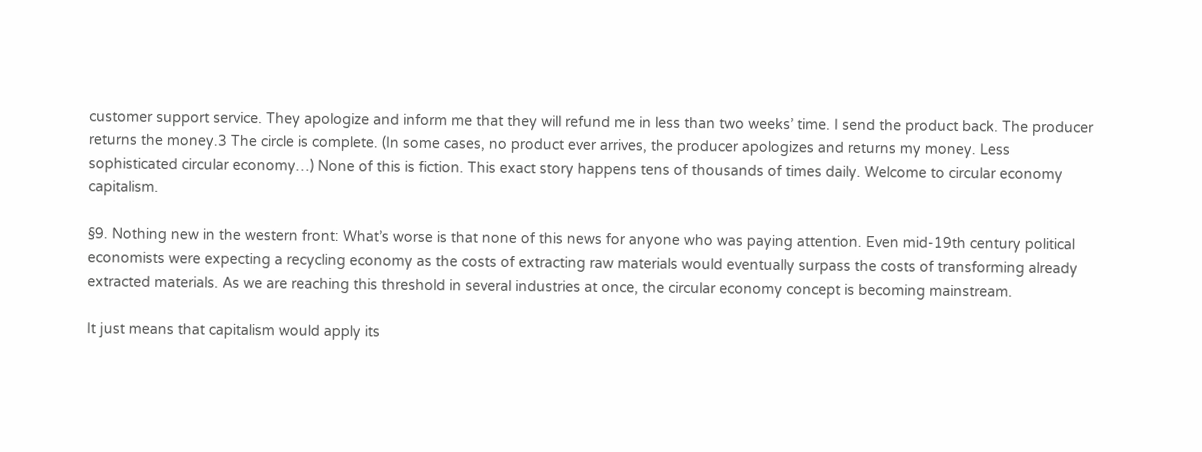customer support service. They apologize and inform me that they will refund me in less than two weeks’ time. I send the product back. The producer returns the money.3 The circle is complete. (In some cases, no product ever arrives, the producer apologizes and returns my money. Less sophisticated circular economy…) None of this is fiction. This exact story happens tens of thousands of times daily. Welcome to circular economy capitalism.

§9. Nothing new in the western front: What’s worse is that none of this news for anyone who was paying attention. Even mid-19th century political economists were expecting a recycling economy as the costs of extracting raw materials would eventually surpass the costs of transforming already extracted materials. As we are reaching this threshold in several industries at once, the circular economy concept is becoming mainstream.

It just means that capitalism would apply its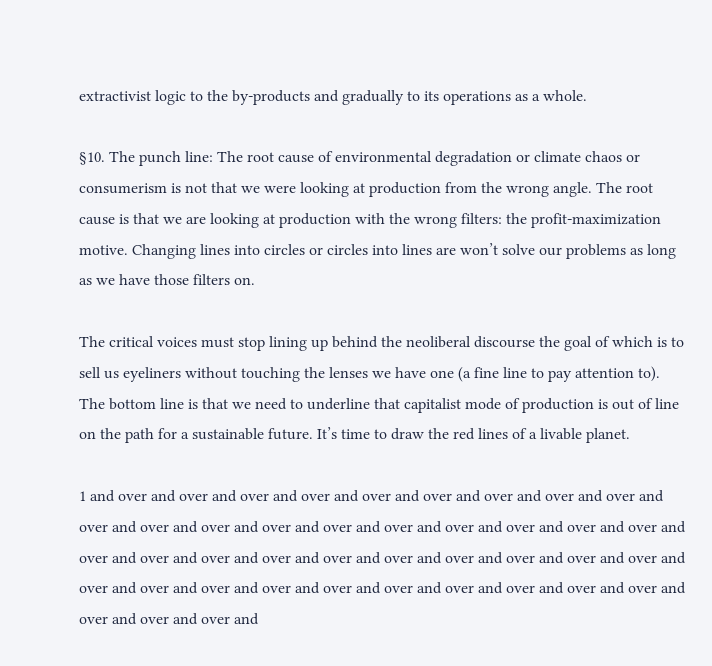extractivist logic to the by-products and gradually to its operations as a whole.

§10. The punch line: The root cause of environmental degradation or climate chaos or consumerism is not that we were looking at production from the wrong angle. The root cause is that we are looking at production with the wrong filters: the profit-maximization motive. Changing lines into circles or circles into lines are won’t solve our problems as long as we have those filters on.

The critical voices must stop lining up behind the neoliberal discourse the goal of which is to sell us eyeliners without touching the lenses we have one (a fine line to pay attention to). The bottom line is that we need to underline that capitalist mode of production is out of line on the path for a sustainable future. It’s time to draw the red lines of a livable planet.

1 and over and over and over and over and over and over and over and over and over and over and over and over and over and over and over and over and over and over and over and over and over and over and over and over and over and over and over and over and over and over and over and over and over and over and over and over and over and over and over and over and over and over and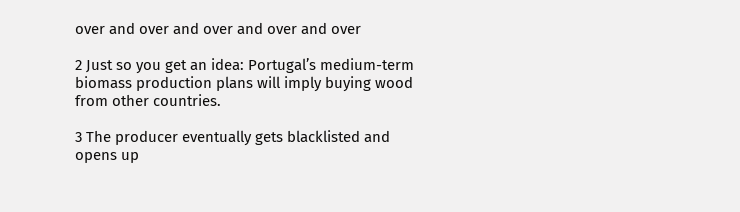over and over and over and over and over

2 Just so you get an idea: Portugal’s medium-term biomass production plans will imply buying wood from other countries.

3 The producer eventually gets blacklisted and opens up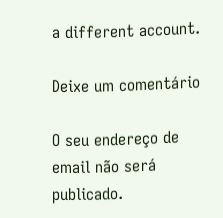a different account.

Deixe um comentário

O seu endereço de email não será publicado.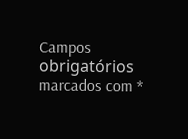Campos obrigatórios marcados com *